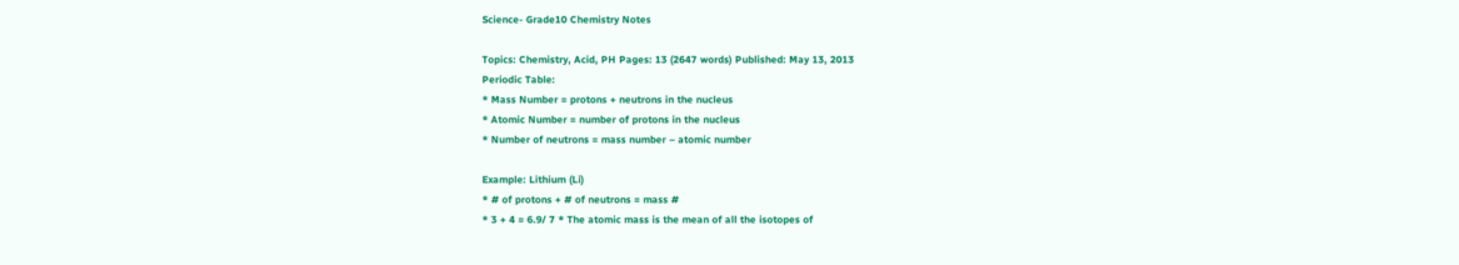Science- Grade10 Chemistry Notes

Topics: Chemistry, Acid, PH Pages: 13 (2647 words) Published: May 13, 2013
Periodic Table:
* Mass Number = protons + neutrons in the nucleus
* Atomic Number = number of protons in the nucleus
* Number of neutrons = mass number – atomic number

Example: Lithium (Li)
* # of protons + # of neutrons = mass #
* 3 + 4 = 6.9/ 7 * The atomic mass is the mean of all the isotopes of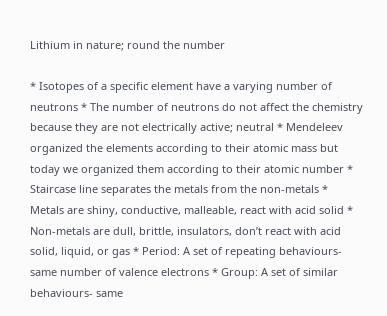Lithium in nature; round the number

* Isotopes of a specific element have a varying number of neutrons * The number of neutrons do not affect the chemistry because they are not electrically active; neutral * Mendeleev organized the elements according to their atomic mass but today we organized them according to their atomic number * Staircase line separates the metals from the non-metals * Metals are shiny, conductive, malleable, react with acid solid * Non-metals are dull, brittle, insulators, don’t react with acid solid, liquid, or gas * Period: A set of repeating behaviours- same number of valence electrons * Group: A set of similar behaviours- same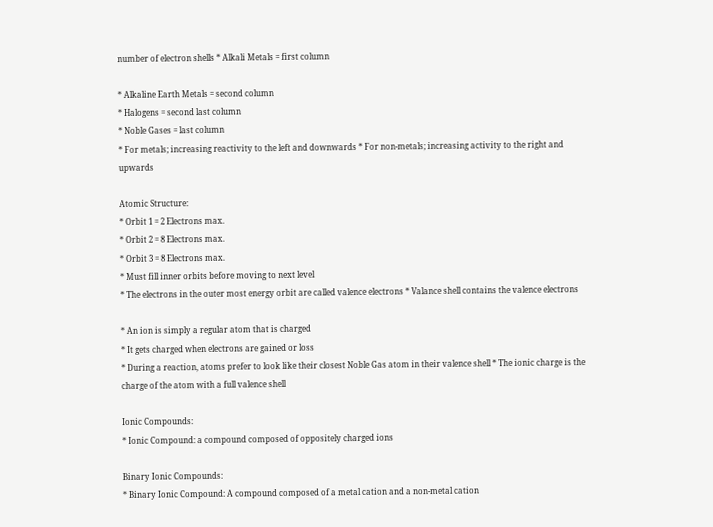number of electron shells * Alkali Metals = first column

* Alkaline Earth Metals = second column
* Halogens = second last column
* Noble Gases = last column
* For metals; increasing reactivity to the left and downwards * For non-metals; increasing activity to the right and upwards

Atomic Structure:
* Orbit 1 = 2 Electrons max.
* Orbit 2 = 8 Electrons max.
* Orbit 3 = 8 Electrons max.
* Must fill inner orbits before moving to next level
* The electrons in the outer most energy orbit are called valence electrons * Valance shell contains the valence electrons

* An ion is simply a regular atom that is charged
* It gets charged when electrons are gained or loss
* During a reaction, atoms prefer to look like their closest Noble Gas atom in their valence shell * The ionic charge is the charge of the atom with a full valence shell

Ionic Compounds:
* Ionic Compound: a compound composed of oppositely charged ions

Binary Ionic Compounds:
* Binary Ionic Compound: A compound composed of a metal cation and a non-metal cation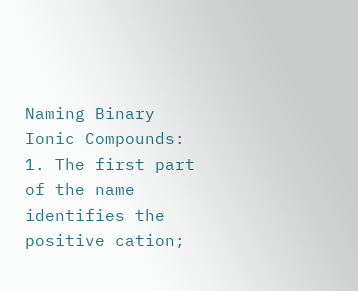Naming Binary Ionic Compounds:
1. The first part of the name identifies the positive cation;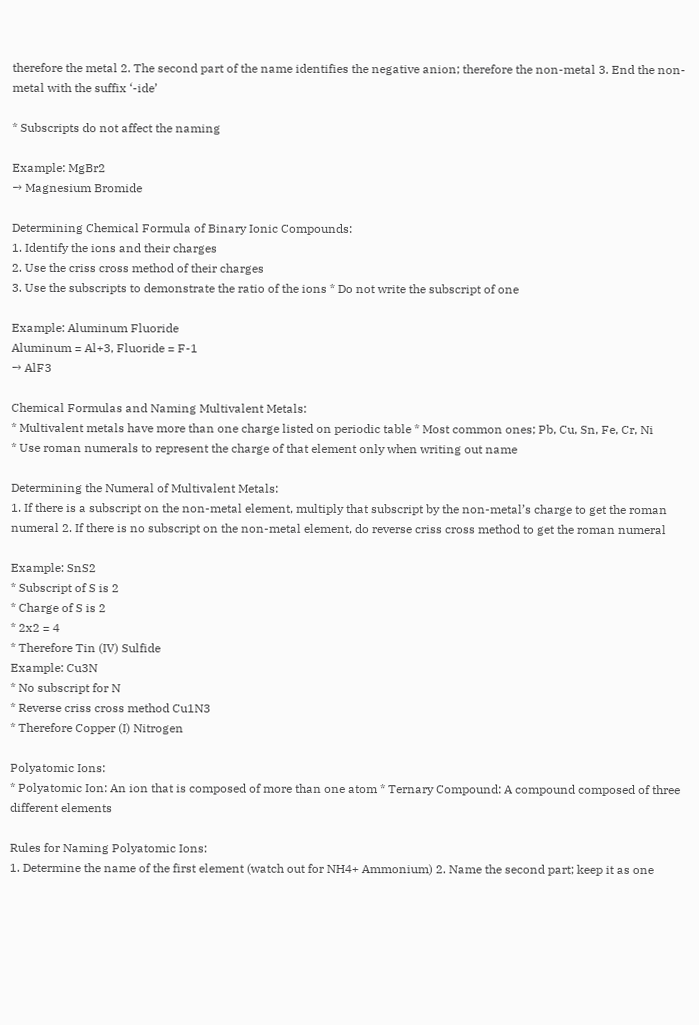therefore the metal 2. The second part of the name identifies the negative anion; therefore the non-metal 3. End the non-metal with the suffix ‘-ide’

* Subscripts do not affect the naming

Example: MgBr2
→ Magnesium Bromide

Determining Chemical Formula of Binary Ionic Compounds:
1. Identify the ions and their charges
2. Use the criss cross method of their charges
3. Use the subscripts to demonstrate the ratio of the ions * Do not write the subscript of one

Example: Aluminum Fluoride
Aluminum = Al+3, Fluoride = F-1
→ AlF3

Chemical Formulas and Naming Multivalent Metals:
* Multivalent metals have more than one charge listed on periodic table * Most common ones; Pb, Cu, Sn, Fe, Cr, Ni
* Use roman numerals to represent the charge of that element only when writing out name

Determining the Numeral of Multivalent Metals:
1. If there is a subscript on the non-metal element, multiply that subscript by the non-metal’s charge to get the roman numeral 2. If there is no subscript on the non-metal element, do reverse criss cross method to get the roman numeral

Example: SnS2
* Subscript of S is 2
* Charge of S is 2
* 2x2 = 4
* Therefore Tin (IV) Sulfide
Example: Cu3N
* No subscript for N
* Reverse criss cross method Cu1N3
* Therefore Copper (I) Nitrogen

Polyatomic Ions:
* Polyatomic Ion: An ion that is composed of more than one atom * Ternary Compound: A compound composed of three different elements

Rules for Naming Polyatomic Ions:
1. Determine the name of the first element (watch out for NH4+ Ammonium) 2. Name the second part; keep it as one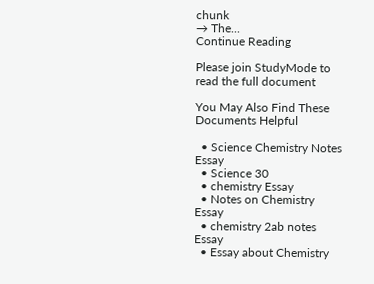chunk
→ The...
Continue Reading

Please join StudyMode to read the full document

You May Also Find These Documents Helpful

  • Science Chemistry Notes Essay
  • Science 30
  • chemistry Essay
  • Notes on Chemistry Essay
  • chemistry 2ab notes Essay
  • Essay about Chemistry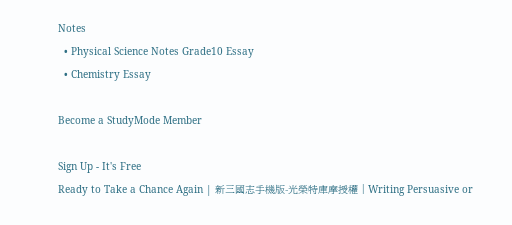Notes
  • Physical Science Notes Grade10 Essay
  • Chemistry Essay

Become a StudyMode Member

Sign Up - It's Free
Ready to Take a Chance Again | 新三國志手機版-光榮特庫摩授權 | Writing Persuasive or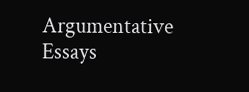Argumentative Essays